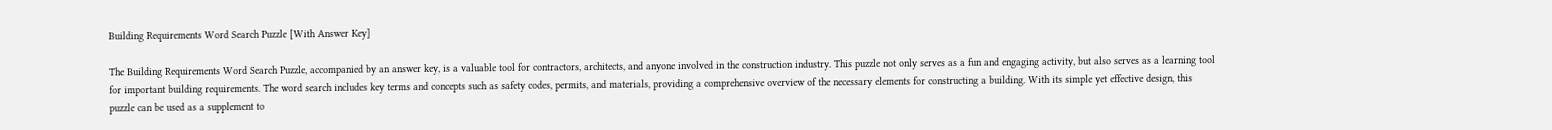Building Requirements Word Search Puzzle [With Answer Key]

The Building Requirements Word Search Puzzle, accompanied by an answer key, is a valuable tool for contractors, architects, and anyone involved in the construction industry. This puzzle not only serves as a fun and engaging activity, but also serves as a learning tool for important building requirements. The word search includes key terms and concepts such as safety codes, permits, and materials, providing a comprehensive overview of the necessary elements for constructing a building. With its simple yet effective design, this puzzle can be used as a supplement to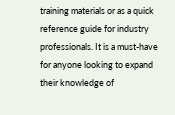training materials or as a quick reference guide for industry professionals. It is a must-have for anyone looking to expand their knowledge of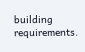building requirements.